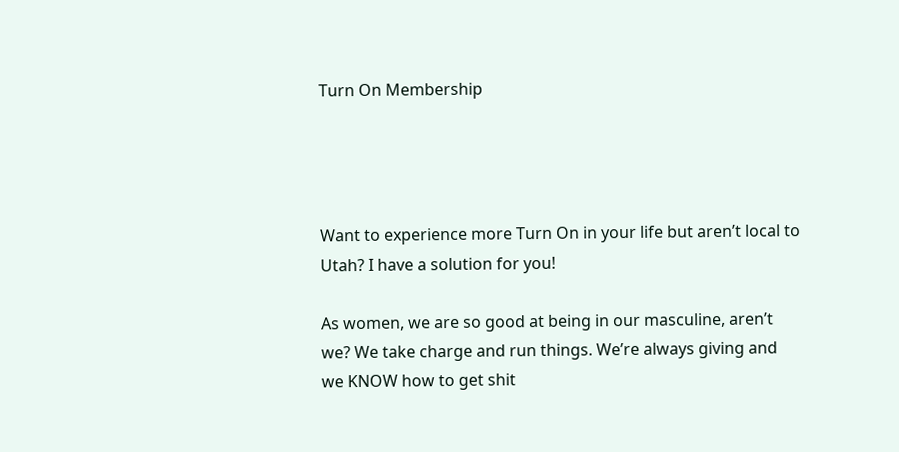Turn On Membership




Want to experience more Turn On in your life but aren’t local to Utah? I have a solution for you!

As women, we are so good at being in our masculine, aren’t we? We take charge and run things. We’re always giving and we KNOW how to get shit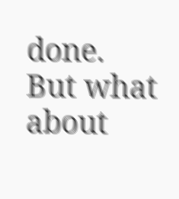done.
But what about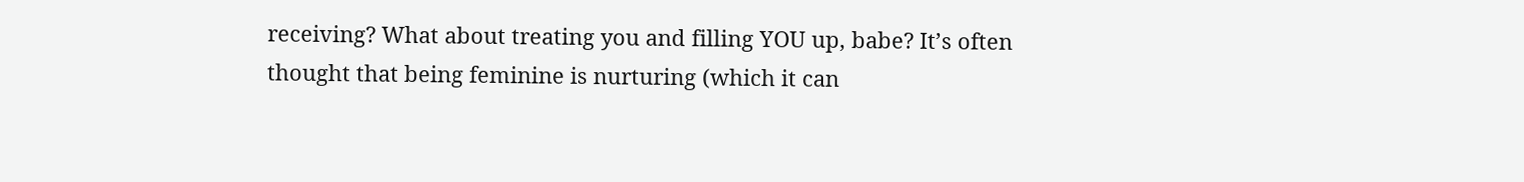receiving? What about treating you and filling YOU up, babe? It’s often thought that being feminine is nurturing (which it can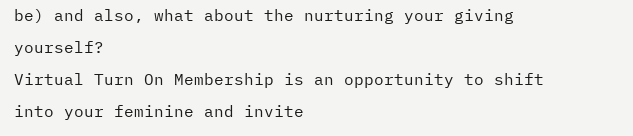be) and also, what about the nurturing your giving yourself?
Virtual Turn On Membership is an opportunity to shift into your feminine and invite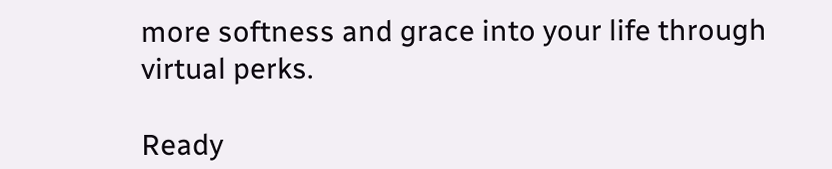more softness and grace into your life through virtual perks.

Ready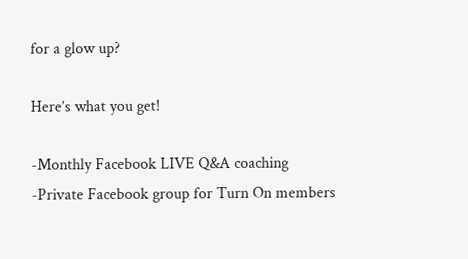for a glow up?

Here’s what you get!

-Monthly Facebook LIVE Q&A coaching
-Private Facebook group for Turn On members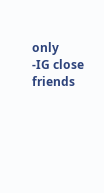only
-IG close friends